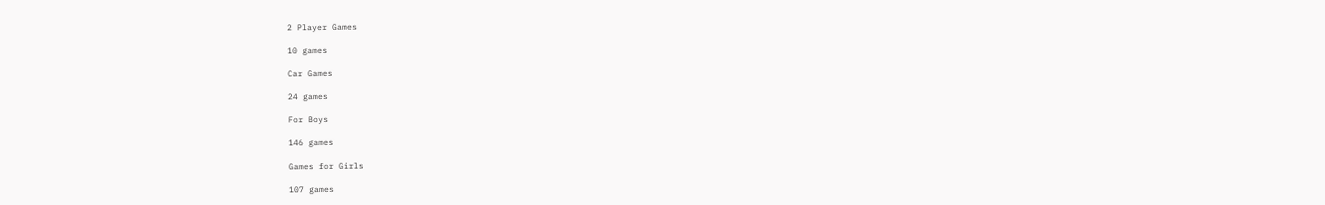2 Player Games

10 games

Car Games

24 games

For Boys

146 games

Games for Girls

107 games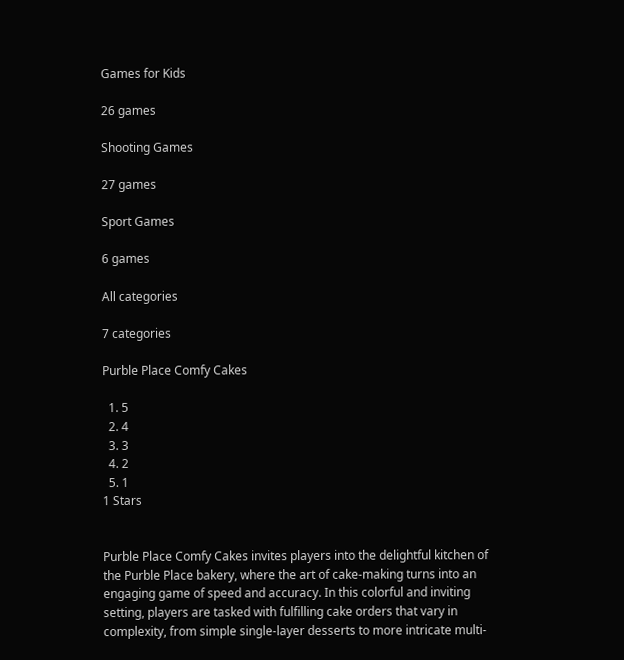Games for Kids

26 games

Shooting Games

27 games

Sport Games

6 games

All categories

7 categories

Purble Place Comfy Cakes

  1. 5
  2. 4
  3. 3
  4. 2
  5. 1
1 Stars


Purble Place Comfy Cakes invites players into the delightful kitchen of the Purble Place bakery, where the art of cake-making turns into an engaging game of speed and accuracy. In this colorful and inviting setting, players are tasked with fulfilling cake orders that vary in complexity, from simple single-layer desserts to more intricate multi-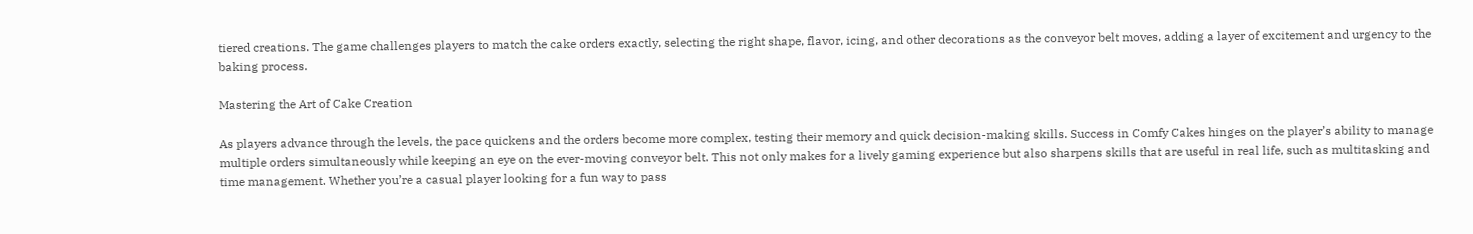tiered creations. The game challenges players to match the cake orders exactly, selecting the right shape, flavor, icing, and other decorations as the conveyor belt moves, adding a layer of excitement and urgency to the baking process.

Mastering the Art of Cake Creation

As players advance through the levels, the pace quickens and the orders become more complex, testing their memory and quick decision-making skills. Success in Comfy Cakes hinges on the player’s ability to manage multiple orders simultaneously while keeping an eye on the ever-moving conveyor belt. This not only makes for a lively gaming experience but also sharpens skills that are useful in real life, such as multitasking and time management. Whether you’re a casual player looking for a fun way to pass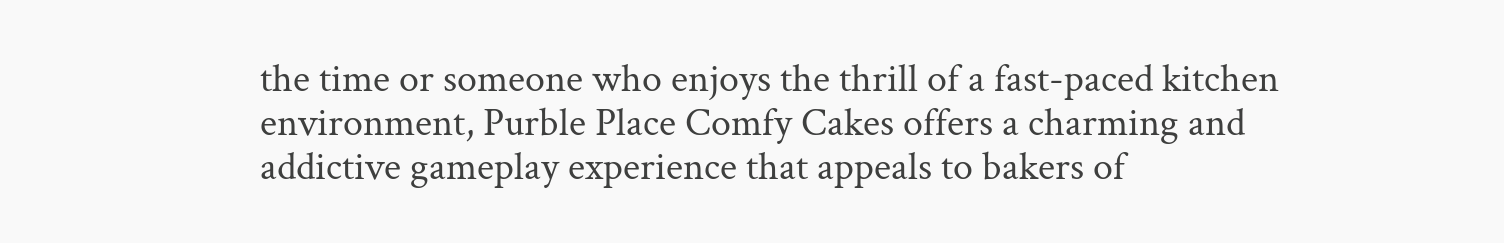the time or someone who enjoys the thrill of a fast-paced kitchen environment, Purble Place Comfy Cakes offers a charming and addictive gameplay experience that appeals to bakers of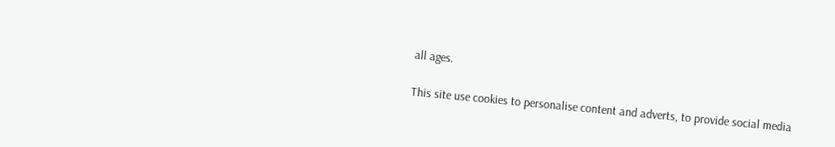all ages.

This site use cookies to personalise content and adverts, to provide social media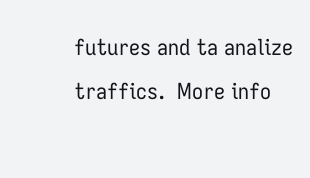futures and ta analize traffics.  More info